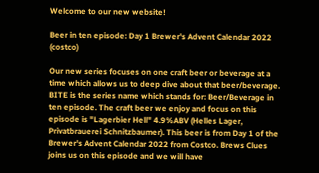Welcome to our new website!

Beer in ten episode: Day 1 Brewer's Advent Calendar 2022 (costco)

Our new series focuses on one craft beer or beverage at a time which allows us to deep dive about that beer/beverage. BITE is the series name which stands for: Beer/Beverage in ten episode. The craft beer we enjoy and focus on this episode is "Lagerbier Hell" 4.9%ABV (Helles Lager, Privatbrauerei Schnitzbaumer). This beer is from Day 1 of the Brewer's Advent Calendar 2022 from Costco. Brews Clues joins us on this episode and we will have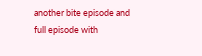another bite episode and full episode with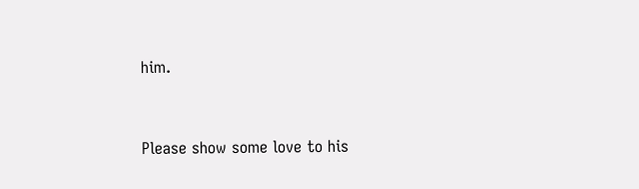him.


Please show some love to his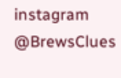instagram @BrewsClues